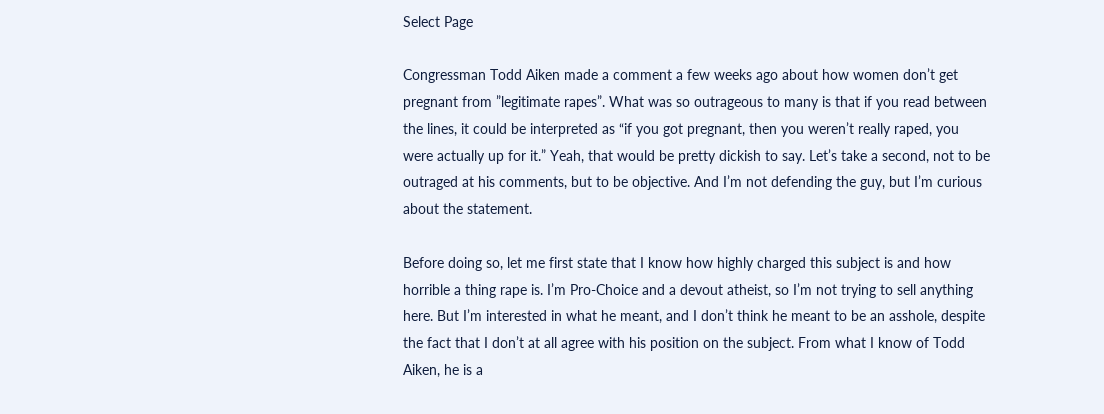Select Page

Congressman Todd Aiken made a comment a few weeks ago about how women don’t get pregnant from ”legitimate rapes”. What was so outrageous to many is that if you read between the lines, it could be interpreted as “if you got pregnant, then you weren’t really raped, you were actually up for it.” Yeah, that would be pretty dickish to say. Let’s take a second, not to be outraged at his comments, but to be objective. And I’m not defending the guy, but I’m curious about the statement.

Before doing so, let me first state that I know how highly charged this subject is and how horrible a thing rape is. I’m Pro-Choice and a devout atheist, so I’m not trying to sell anything here. But I’m interested in what he meant, and I don’t think he meant to be an asshole, despite the fact that I don’t at all agree with his position on the subject. From what I know of Todd Aiken, he is a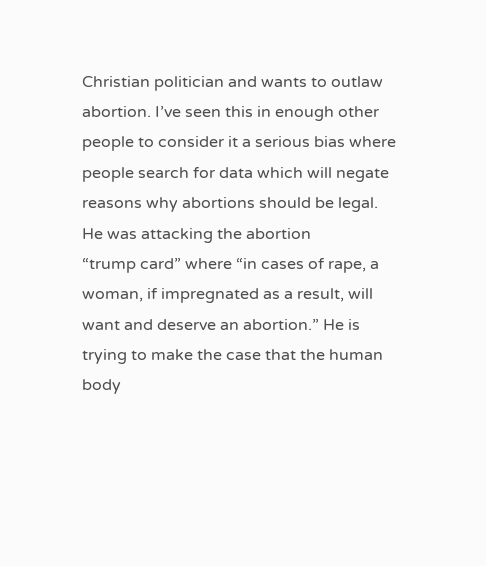Christian politician and wants to outlaw abortion. I’ve seen this in enough other people to consider it a serious bias where people search for data which will negate reasons why abortions should be legal. He was attacking the abortion
“trump card” where “in cases of rape, a woman, if impregnated as a result, will want and deserve an abortion.” He is trying to make the case that the human body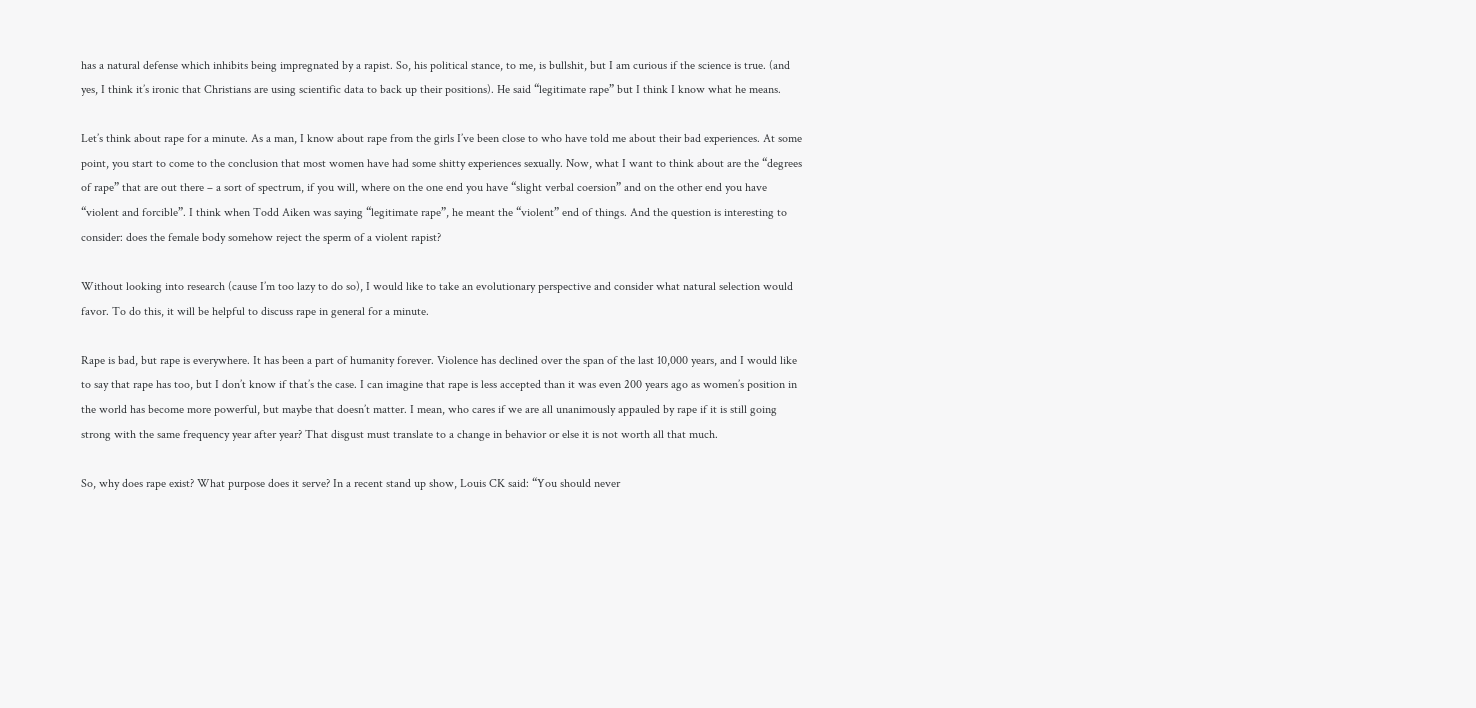has a natural defense which inhibits being impregnated by a rapist. So, his political stance, to me, is bullshit, but I am curious if the science is true. (and yes, I think it’s ironic that Christians are using scientific data to back up their positions). He said “legitimate rape” but I think I know what he means.

Let’s think about rape for a minute. As a man, I know about rape from the girls I’ve been close to who have told me about their bad experiences. At some point, you start to come to the conclusion that most women have had some shitty experiences sexually. Now, what I want to think about are the “degrees of rape” that are out there – a sort of spectrum, if you will, where on the one end you have “slight verbal coersion” and on the other end you have “violent and forcible”. I think when Todd Aiken was saying “legitimate rape”, he meant the “violent” end of things. And the question is interesting to consider: does the female body somehow reject the sperm of a violent rapist?

Without looking into research (cause I’m too lazy to do so), I would like to take an evolutionary perspective and consider what natural selection would favor. To do this, it will be helpful to discuss rape in general for a minute.

Rape is bad, but rape is everywhere. It has been a part of humanity forever. Violence has declined over the span of the last 10,000 years, and I would like to say that rape has too, but I don’t know if that’s the case. I can imagine that rape is less accepted than it was even 200 years ago as women’s position in the world has become more powerful, but maybe that doesn’t matter. I mean, who cares if we are all unanimously appauled by rape if it is still going strong with the same frequency year after year? That disgust must translate to a change in behavior or else it is not worth all that much.

So, why does rape exist? What purpose does it serve? In a recent stand up show, Louis CK said: “You should never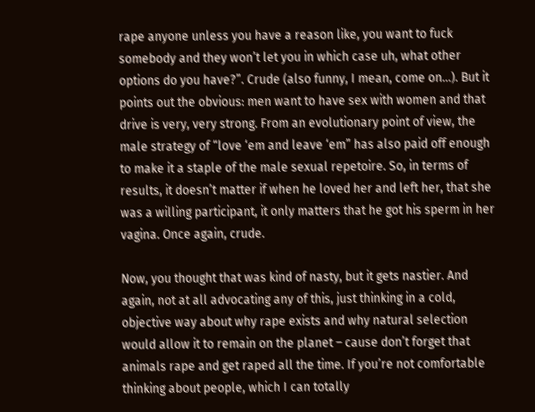rape anyone unless you have a reason like, you want to fuck somebody and they won’t let you in which case uh, what other options do you have?”. Crude (also funny, I mean, come on…). But it points out the obvious: men want to have sex with women and that drive is very, very strong. From an evolutionary point of view, the male strategy of “love ‘em and leave ‘em” has also paid off enough to make it a staple of the male sexual repetoire. So, in terms of results, it doesn’t matter if when he loved her and left her, that she was a willing participant, it only matters that he got his sperm in her vagina. Once again, crude.

Now, you thought that was kind of nasty, but it gets nastier. And again, not at all advocating any of this, just thinking in a cold, objective way about why rape exists and why natural selection would allow it to remain on the planet – cause don’t forget that animals rape and get raped all the time. If you’re not comfortable thinking about people, which I can totally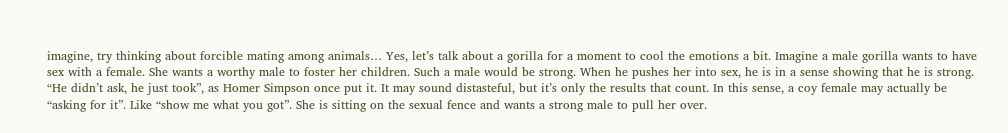imagine, try thinking about forcible mating among animals… Yes, let’s talk about a gorilla for a moment to cool the emotions a bit. Imagine a male gorilla wants to have sex with a female. She wants a worthy male to foster her children. Such a male would be strong. When he pushes her into sex, he is in a sense showing that he is strong. “He didn’t ask, he just took”, as Homer Simpson once put it. It may sound distasteful, but it’s only the results that count. In this sense, a coy female may actually be “asking for it”. Like “show me what you got”. She is sitting on the sexual fence and wants a strong male to pull her over.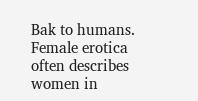Bak to humans. Female erotica often describes women in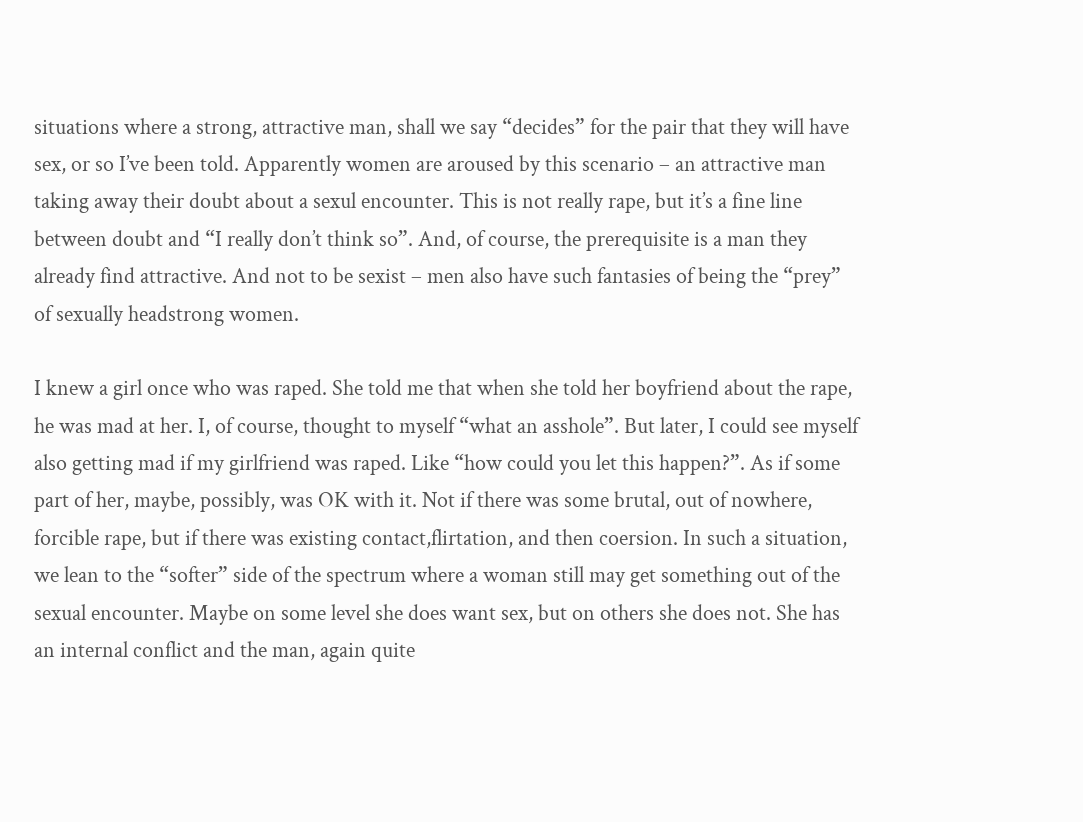situations where a strong, attractive man, shall we say “decides” for the pair that they will have sex, or so I’ve been told. Apparently women are aroused by this scenario – an attractive man taking away their doubt about a sexul encounter. This is not really rape, but it’s a fine line between doubt and “I really don’t think so”. And, of course, the prerequisite is a man they already find attractive. And not to be sexist – men also have such fantasies of being the “prey” of sexually headstrong women.

I knew a girl once who was raped. She told me that when she told her boyfriend about the rape, he was mad at her. I, of course, thought to myself “what an asshole”. But later, I could see myself also getting mad if my girlfriend was raped. Like “how could you let this happen?”. As if some part of her, maybe, possibly, was OK with it. Not if there was some brutal, out of nowhere, forcible rape, but if there was existing contact,flirtation, and then coersion. In such a situation, we lean to the “softer” side of the spectrum where a woman still may get something out of the sexual encounter. Maybe on some level she does want sex, but on others she does not. She has an internal conflict and the man, again quite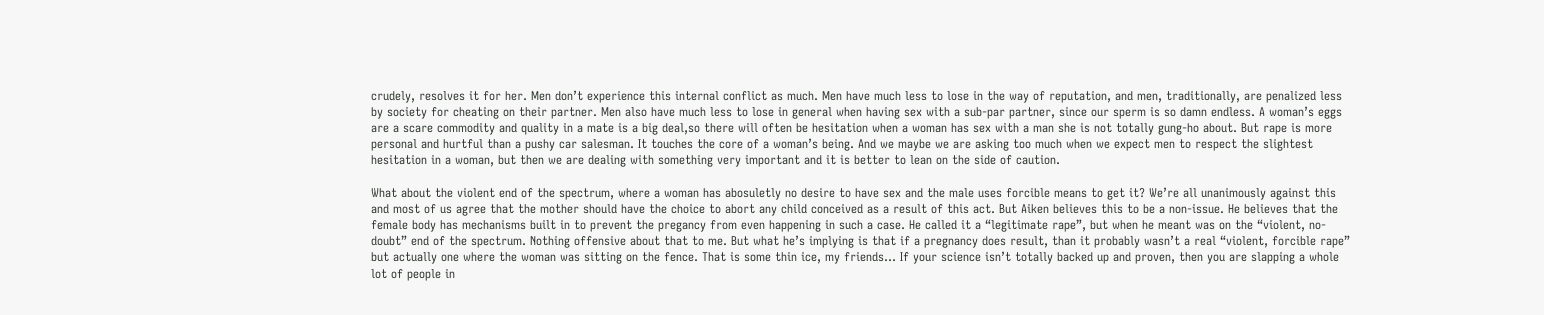crudely, resolves it for her. Men don’t experience this internal conflict as much. Men have much less to lose in the way of reputation, and men, traditionally, are penalized less by society for cheating on their partner. Men also have much less to lose in general when having sex with a sub-par partner, since our sperm is so damn endless. A woman’s eggs are a scare commodity and quality in a mate is a big deal,so there will often be hesitation when a woman has sex with a man she is not totally gung-ho about. But rape is more personal and hurtful than a pushy car salesman. It touches the core of a woman’s being. And we maybe we are asking too much when we expect men to respect the slightest hesitation in a woman, but then we are dealing with something very important and it is better to lean on the side of caution.

What about the violent end of the spectrum, where a woman has abosuletly no desire to have sex and the male uses forcible means to get it? We’re all unanimously against this and most of us agree that the mother should have the choice to abort any child conceived as a result of this act. But Aiken believes this to be a non-issue. He believes that the female body has mechanisms built in to prevent the pregancy from even happening in such a case. He called it a “legitimate rape”, but when he meant was on the “violent, no-doubt” end of the spectrum. Nothing offensive about that to me. But what he’s implying is that if a pregnancy does result, than it probably wasn’t a real “violent, forcible rape” but actually one where the woman was sitting on the fence. That is some thin ice, my friends… If your science isn’t totally backed up and proven, then you are slapping a whole lot of people in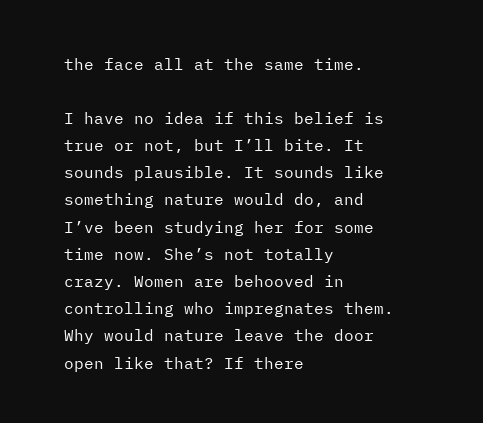the face all at the same time.

I have no idea if this belief is true or not, but I’ll bite. It sounds plausible. It sounds like something nature would do, and I’ve been studying her for some time now. She’s not totally crazy. Women are behooved in controlling who impregnates them. Why would nature leave the door open like that? If there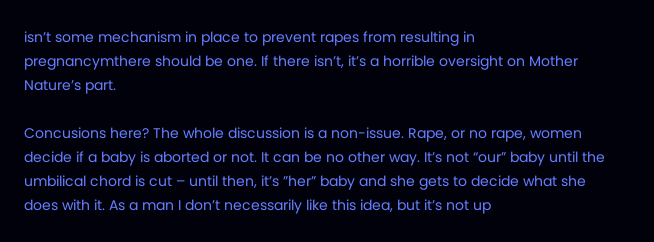isn’t some mechanism in place to prevent rapes from resulting in pregnancymthere should be one. If there isn’t, it’s a horrible oversight on Mother Nature’s part.

Concusions here? The whole discussion is a non-issue. Rape, or no rape, women decide if a baby is aborted or not. It can be no other way. It’s not “our” baby until the umbilical chord is cut – until then, it’s ”her” baby and she gets to decide what she does with it. As a man I don’t necessarily like this idea, but it’s not up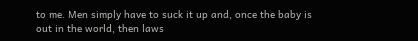to me. Men simply have to suck it up and, once the baby is out in the world, then laws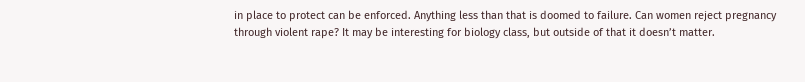in place to protect can be enforced. Anything less than that is doomed to failure. Can women reject pregnancy through violent rape? It may be interesting for biology class, but outside of that it doesn’t matter.